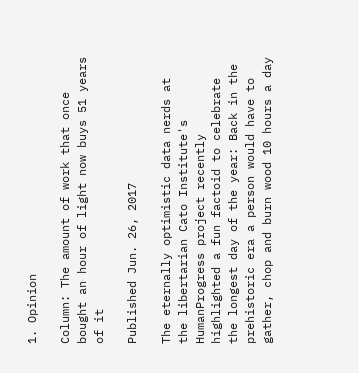1. Opinion

Column: The amount of work that once bought an hour of light now buys 51 years of it

Published Jun. 26, 2017

The eternally optimistic data nerds at the libertarian Cato Institute's HumanProgress project recently highlighted a fun factoid to celebrate the longest day of the year: Back in the prehistoric era a person would have to gather, chop and burn wood 10 hours a day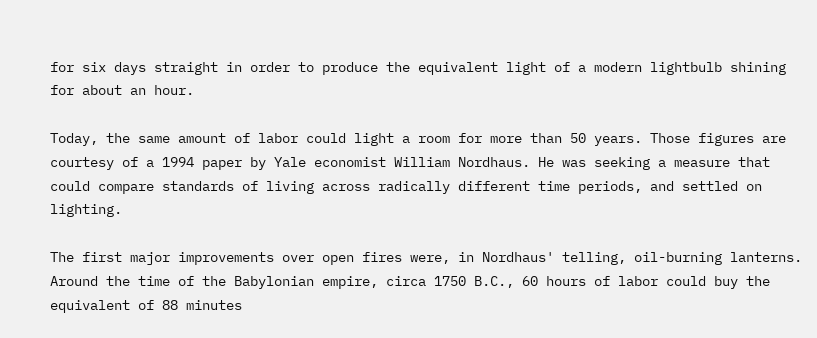for six days straight in order to produce the equivalent light of a modern lightbulb shining for about an hour.

Today, the same amount of labor could light a room for more than 50 years. Those figures are courtesy of a 1994 paper by Yale economist William Nordhaus. He was seeking a measure that could compare standards of living across radically different time periods, and settled on lighting.

The first major improvements over open fires were, in Nordhaus' telling, oil-burning lanterns. Around the time of the Babylonian empire, circa 1750 B.C., 60 hours of labor could buy the equivalent of 88 minutes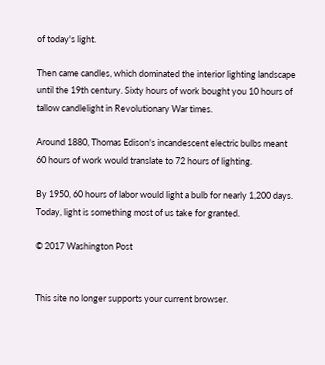of today's light.

Then came candles, which dominated the interior lighting landscape until the 19th century. Sixty hours of work bought you 10 hours of tallow candlelight in Revolutionary War times.

Around 1880, Thomas Edison's incandescent electric bulbs meant 60 hours of work would translate to 72 hours of lighting.

By 1950, 60 hours of labor would light a bulb for nearly 1,200 days. Today, light is something most of us take for granted.

© 2017 Washington Post


This site no longer supports your current browser.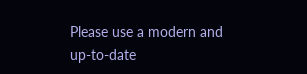Please use a modern and up-to-date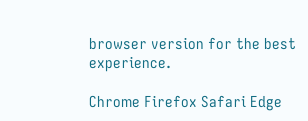browser version for the best experience.

Chrome Firefox Safari Edge